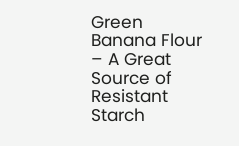Green Banana Flour – A Great Source of Resistant Starch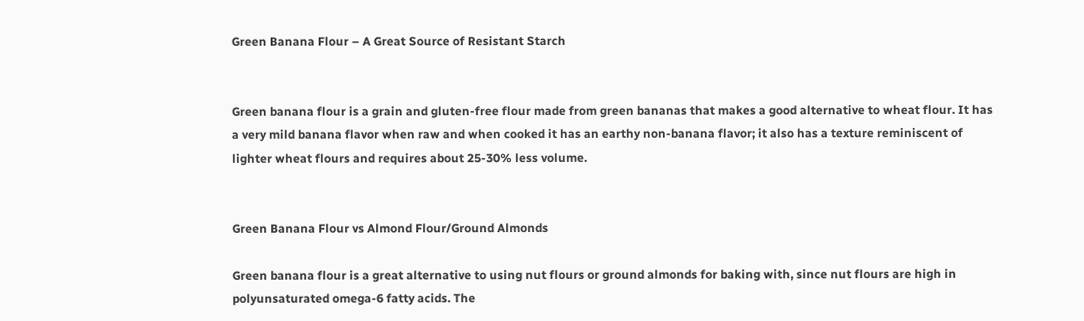Green Banana Flour – A Great Source of Resistant Starch


Green banana flour is a grain and gluten-free flour made from green bananas that makes a good alternative to wheat flour. It has a very mild banana flavor when raw and when cooked it has an earthy non-banana flavor; it also has a texture reminiscent of lighter wheat flours and requires about 25-30% less volume.


Green Banana Flour vs Almond Flour/Ground Almonds

Green banana flour is a great alternative to using nut flours or ground almonds for baking with, since nut flours are high in polyunsaturated omega-6 fatty acids. The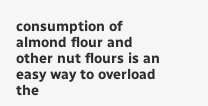consumption of almond flour and other nut flours is an easy way to overload the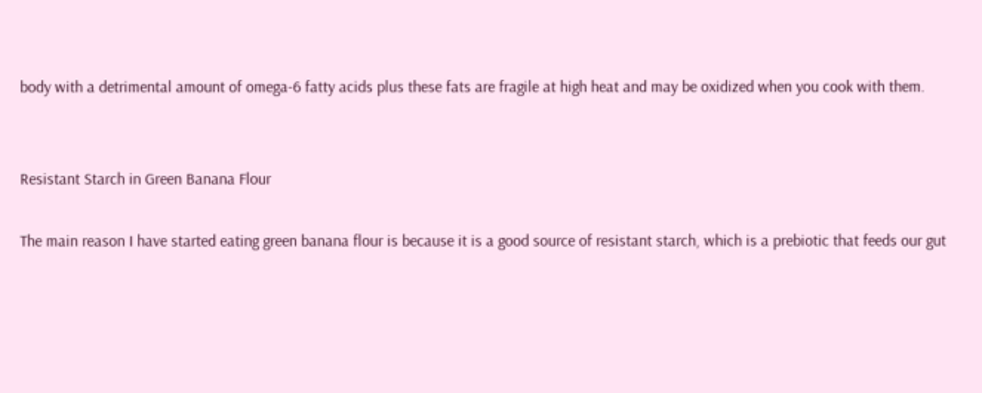body with a detrimental amount of omega-6 fatty acids plus these fats are fragile at high heat and may be oxidized when you cook with them.


Resistant Starch in Green Banana Flour

The main reason I have started eating green banana flour is because it is a good source of resistant starch, which is a prebiotic that feeds our gut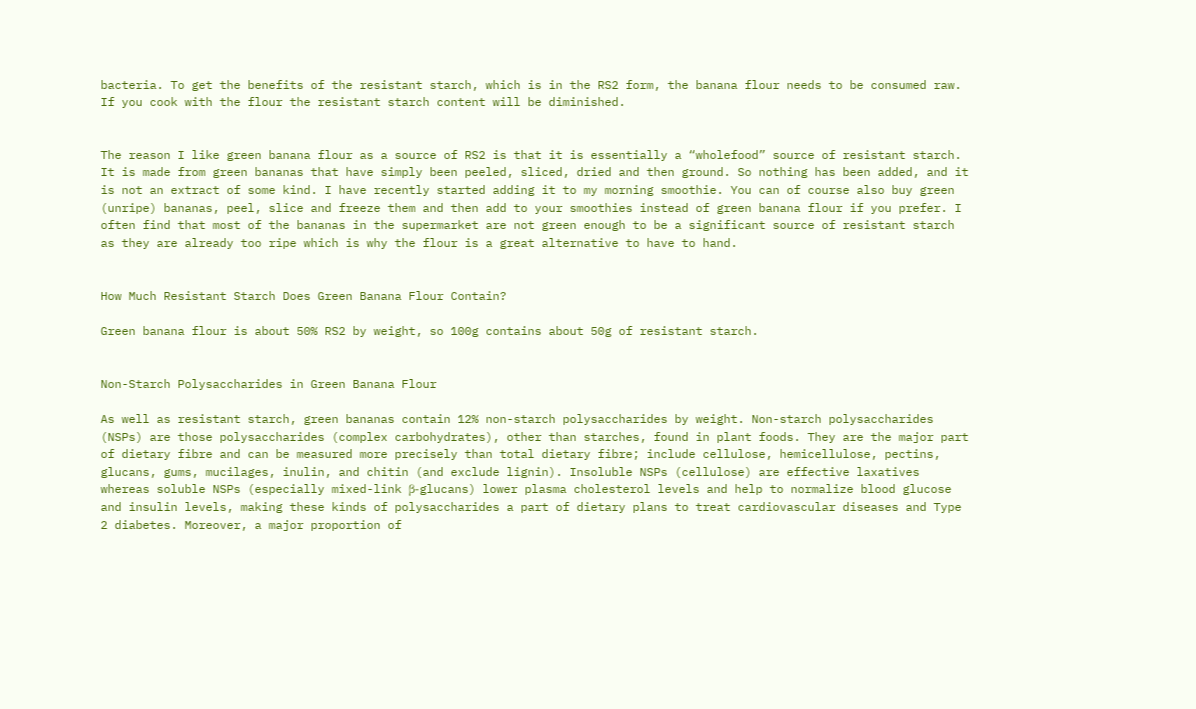bacteria. To get the benefits of the resistant starch, which is in the RS2 form, the banana flour needs to be consumed raw. If you cook with the flour the resistant starch content will be diminished.


The reason I like green banana flour as a source of RS2 is that it is essentially a “wholefood” source of resistant starch. It is made from green bananas that have simply been peeled, sliced, dried and then ground. So nothing has been added, and it is not an extract of some kind. I have recently started adding it to my morning smoothie. You can of course also buy green (unripe) bananas, peel, slice and freeze them and then add to your smoothies instead of green banana flour if you prefer. I often find that most of the bananas in the supermarket are not green enough to be a significant source of resistant starch as they are already too ripe which is why the flour is a great alternative to have to hand.


How Much Resistant Starch Does Green Banana Flour Contain?

Green banana flour is about 50% RS2 by weight, so 100g contains about 50g of resistant starch.


Non-Starch Polysaccharides in Green Banana Flour

As well as resistant starch, green bananas contain 12% non-starch polysaccharides by weight. Non-starch polysaccharides (NSPs) are those polysaccharides (complex carbohydrates), other than starches, found in plant foods. They are the major part of dietary fibre and can be measured more precisely than total dietary fibre; include cellulose, hemicellulose, pectins, glucans, gums, mucilages, inulin, and chitin (and exclude lignin). Insoluble NSPs (cellulose) are effective laxatives whereas soluble NSPs (especially mixed-link β-glucans) lower plasma cholesterol levels and help to normalize blood glucose and insulin levels, making these kinds of polysaccharides a part of dietary plans to treat cardiovascular diseases and Type 2 diabetes. Moreover, a major proportion of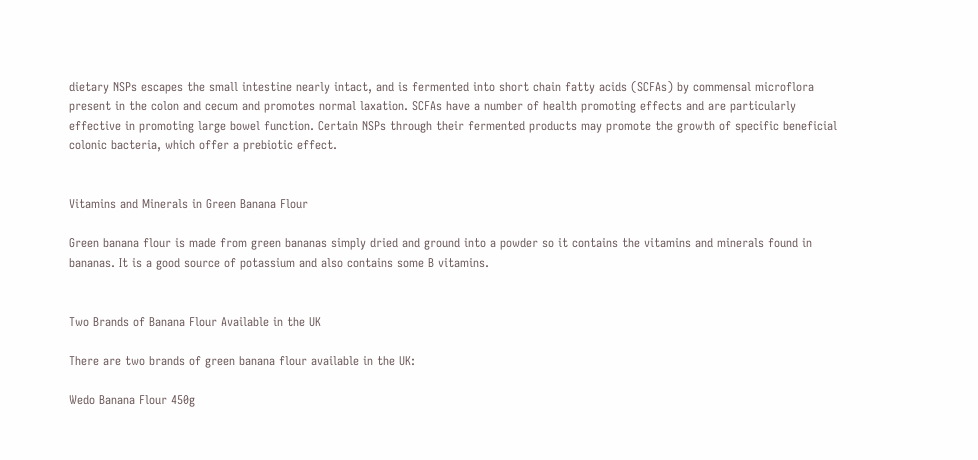dietary NSPs escapes the small intestine nearly intact, and is fermented into short chain fatty acids (SCFAs) by commensal microflora present in the colon and cecum and promotes normal laxation. SCFAs have a number of health promoting effects and are particularly effective in promoting large bowel function. Certain NSPs through their fermented products may promote the growth of specific beneficial colonic bacteria, which offer a prebiotic effect.


Vitamins and Minerals in Green Banana Flour

Green banana flour is made from green bananas simply dried and ground into a powder so it contains the vitamins and minerals found in bananas. It is a good source of potassium and also contains some B vitamins.


Two Brands of Banana Flour Available in the UK

There are two brands of green banana flour available in the UK:

Wedo Banana Flour 450g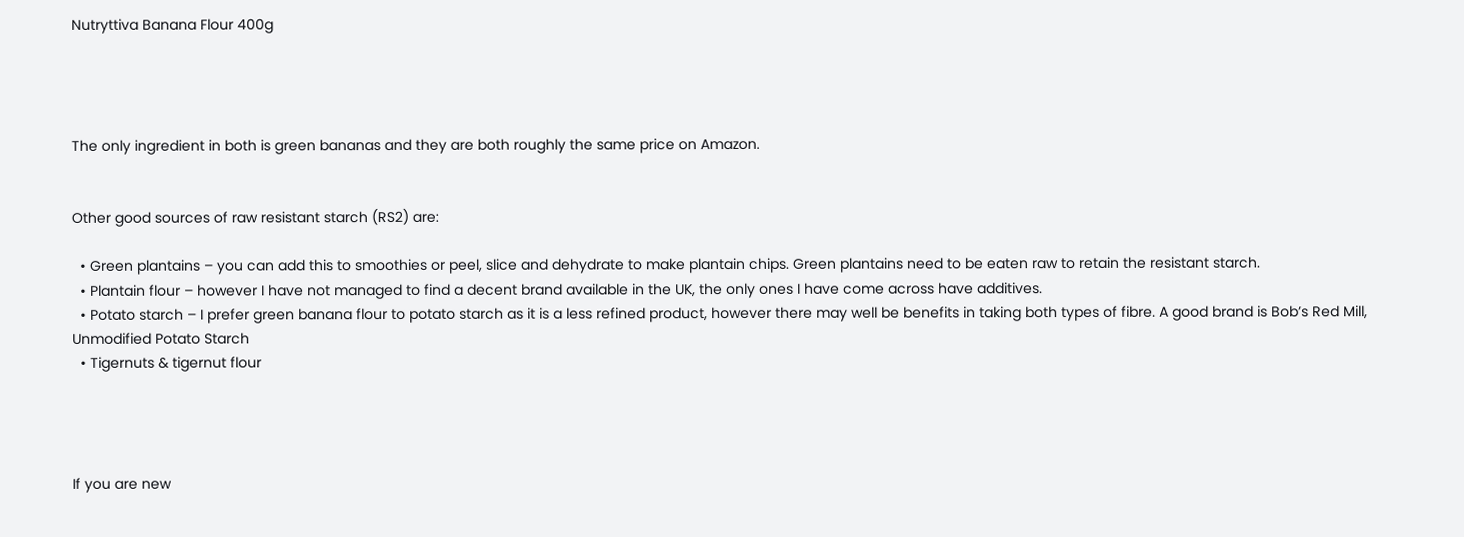Nutryttiva Banana Flour 400g




The only ingredient in both is green bananas and they are both roughly the same price on Amazon.


Other good sources of raw resistant starch (RS2) are:

  • Green plantains – you can add this to smoothies or peel, slice and dehydrate to make plantain chips. Green plantains need to be eaten raw to retain the resistant starch.
  • Plantain flour – however I have not managed to find a decent brand available in the UK, the only ones I have come across have additives.
  • Potato starch – I prefer green banana flour to potato starch as it is a less refined product, however there may well be benefits in taking both types of fibre. A good brand is Bob’s Red Mill, Unmodified Potato Starch
  • Tigernuts & tigernut flour




If you are new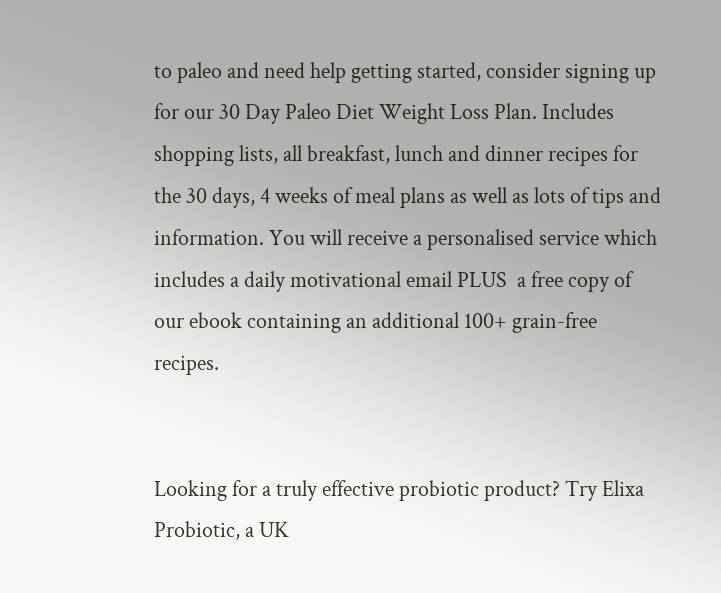to paleo and need help getting started, consider signing up for our 30 Day Paleo Diet Weight Loss Plan. Includes shopping lists, all breakfast, lunch and dinner recipes for the 30 days, 4 weeks of meal plans as well as lots of tips and information. You will receive a personalised service which includes a daily motivational email PLUS  a free copy of our ebook containing an additional 100+ grain-free recipes.


Looking for a truly effective probiotic product? Try Elixa Probiotic, a UK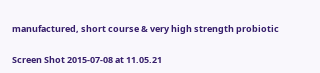manufactured, short course & very high strength probiotic

Screen Shot 2015-07-08 at 11.05.21